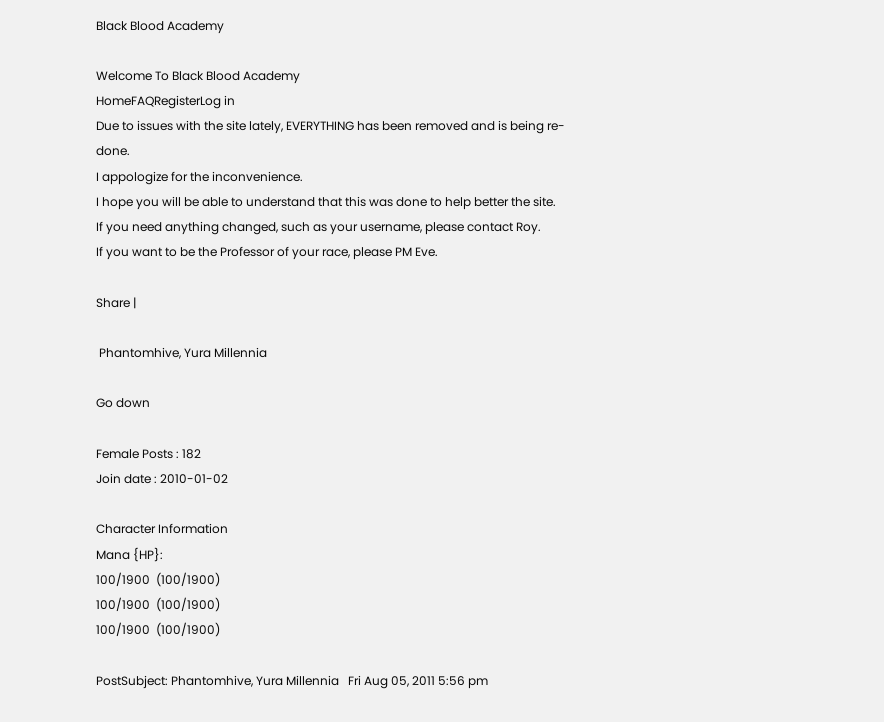Black Blood Academy

Welcome To Black Blood Academy
HomeFAQRegisterLog in
Due to issues with the site lately, EVERYTHING has been removed and is being re-done.
I appologize for the inconvenience.
I hope you will be able to understand that this was done to help better the site.
If you need anything changed, such as your username, please contact Roy.
If you want to be the Professor of your race, please PM Eve.

Share |

 Phantomhive, Yura Millennia

Go down

Female Posts : 182
Join date : 2010-01-02

Character Information
Mana {HP}:
100/1900  (100/1900)
100/1900  (100/1900)
100/1900  (100/1900)

PostSubject: Phantomhive, Yura Millennia   Fri Aug 05, 2011 5:56 pm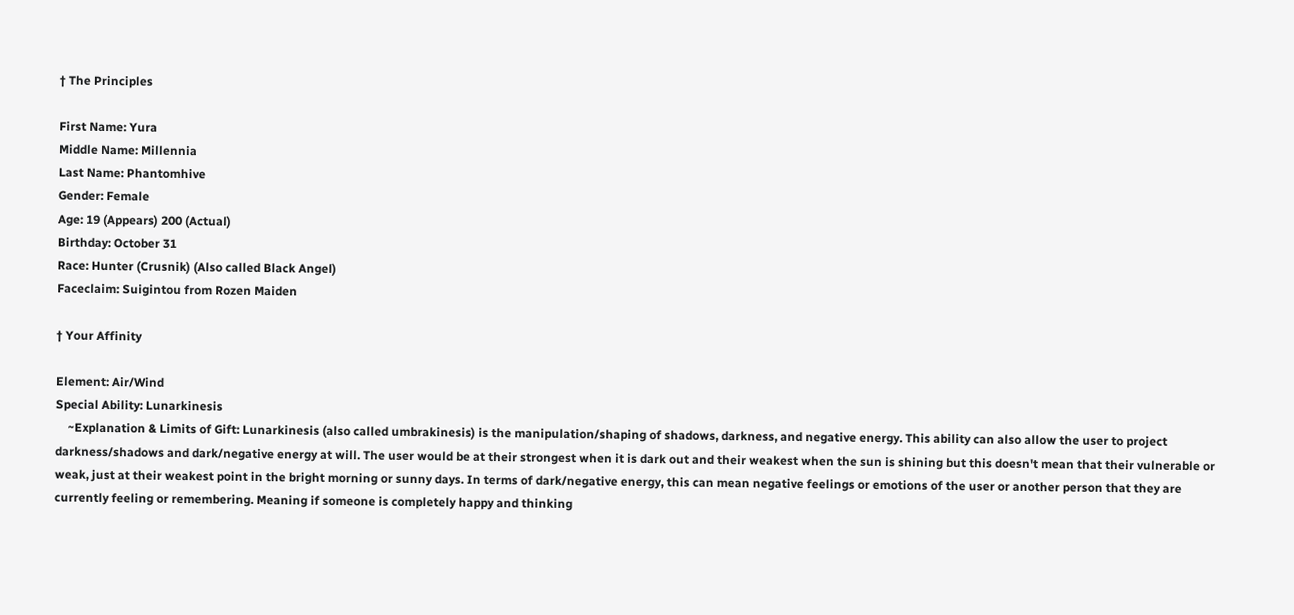† The Principles

First Name: Yura
Middle Name: Millennia
Last Name: Phantomhive
Gender: Female
Age: 19 (Appears) 200 (Actual)
Birthday: October 31
Race: Hunter (Crusnik) (Also called Black Angel)
Faceclaim: Suigintou from Rozen Maiden

† Your Affinity

Element: Air/Wind
Special Ability: Lunarkinesis
    ~Explanation & Limits of Gift: Lunarkinesis (also called umbrakinesis) is the manipulation/shaping of shadows, darkness, and negative energy. This ability can also allow the user to project darkness/shadows and dark/negative energy at will. The user would be at their strongest when it is dark out and their weakest when the sun is shining but this doesn't mean that their vulnerable or weak, just at their weakest point in the bright morning or sunny days. In terms of dark/negative energy, this can mean negative feelings or emotions of the user or another person that they are currently feeling or remembering. Meaning if someone is completely happy and thinking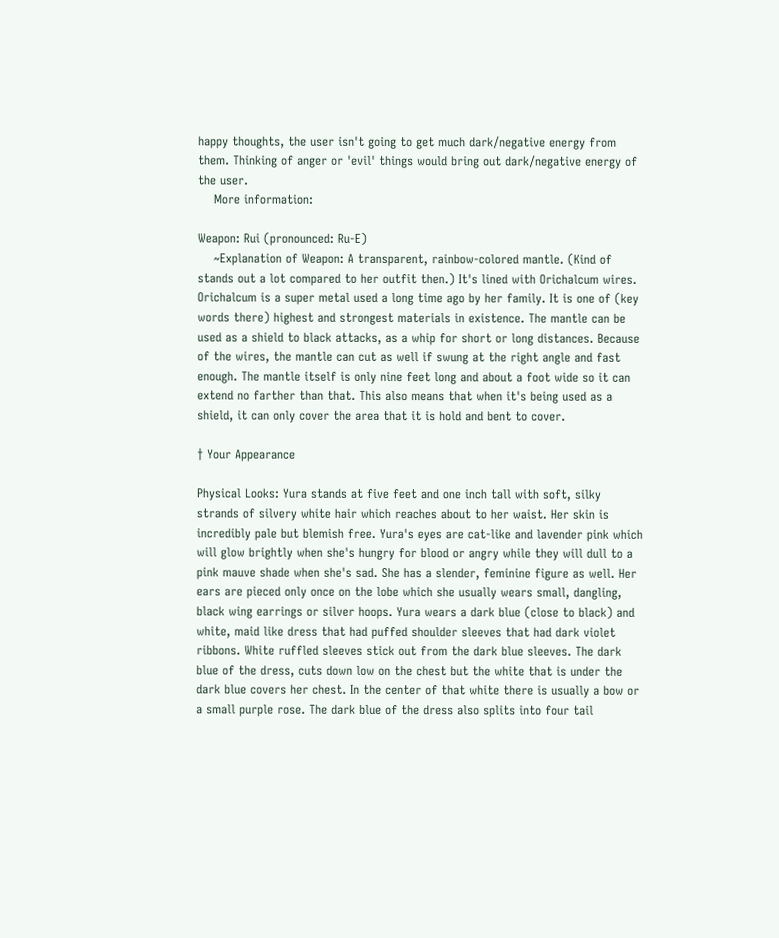happy thoughts, the user isn't going to get much dark/negative energy from them. Thinking of anger or 'evil' things would bring out dark/negative energy of the user.
    More information:

Weapon: Rui (pronounced: Ru-E)
    ~Explanation of Weapon: A transparent, rainbow-colored mantle. (Kind of stands out a lot compared to her outfit then.) It's lined with Orichalcum wires. Orichalcum is a super metal used a long time ago by her family. It is one of (key words there) highest and strongest materials in existence. The mantle can be used as a shield to black attacks, as a whip for short or long distances. Because of the wires, the mantle can cut as well if swung at the right angle and fast enough. The mantle itself is only nine feet long and about a foot wide so it can extend no farther than that. This also means that when it's being used as a shield, it can only cover the area that it is hold and bent to cover.

† Your Appearance

Physical Looks: Yura stands at five feet and one inch tall with soft, silky strands of silvery white hair which reaches about to her waist. Her skin is incredibly pale but blemish free. Yura's eyes are cat-like and lavender pink which will glow brightly when she's hungry for blood or angry while they will dull to a pink mauve shade when she's sad. She has a slender, feminine figure as well. Her ears are pieced only once on the lobe which she usually wears small, dangling, black wing earrings or silver hoops. Yura wears a dark blue (close to black) and white, maid like dress that had puffed shoulder sleeves that had dark violet ribbons. White ruffled sleeves stick out from the dark blue sleeves. The dark blue of the dress, cuts down low on the chest but the white that is under the dark blue covers her chest. In the center of that white there is usually a bow or a small purple rose. The dark blue of the dress also splits into four tail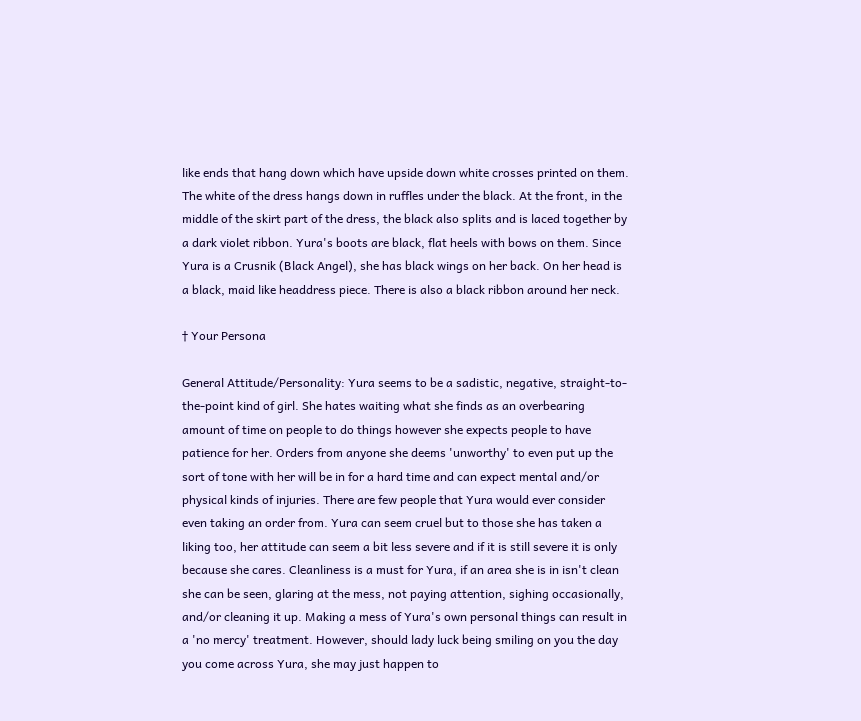like ends that hang down which have upside down white crosses printed on them. The white of the dress hangs down in ruffles under the black. At the front, in the middle of the skirt part of the dress, the black also splits and is laced together by a dark violet ribbon. Yura's boots are black, flat heels with bows on them. Since Yura is a Crusnik (Black Angel), she has black wings on her back. On her head is a black, maid like headdress piece. There is also a black ribbon around her neck.

† Your Persona

General Attitude/Personality: Yura seems to be a sadistic, negative, straight-to-the-point kind of girl. She hates waiting what she finds as an overbearing amount of time on people to do things however she expects people to have patience for her. Orders from anyone she deems 'unworthy' to even put up the sort of tone with her will be in for a hard time and can expect mental and/or physical kinds of injuries. There are few people that Yura would ever consider even taking an order from. Yura can seem cruel but to those she has taken a liking too, her attitude can seem a bit less severe and if it is still severe it is only because she cares. Cleanliness is a must for Yura, if an area she is in isn't clean she can be seen, glaring at the mess, not paying attention, sighing occasionally, and/or cleaning it up. Making a mess of Yura's own personal things can result in a 'no mercy' treatment. However, should lady luck being smiling on you the day you come across Yura, she may just happen to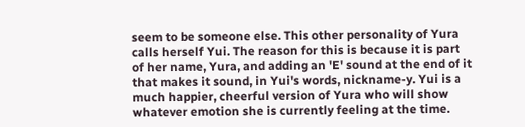seem to be someone else. This other personality of Yura calls herself Yui. The reason for this is because it is part of her name, Yura, and adding an 'E' sound at the end of it that makes it sound, in Yui's words, nickname-y. Yui is a much happier, cheerful version of Yura who will show whatever emotion she is currently feeling at the time.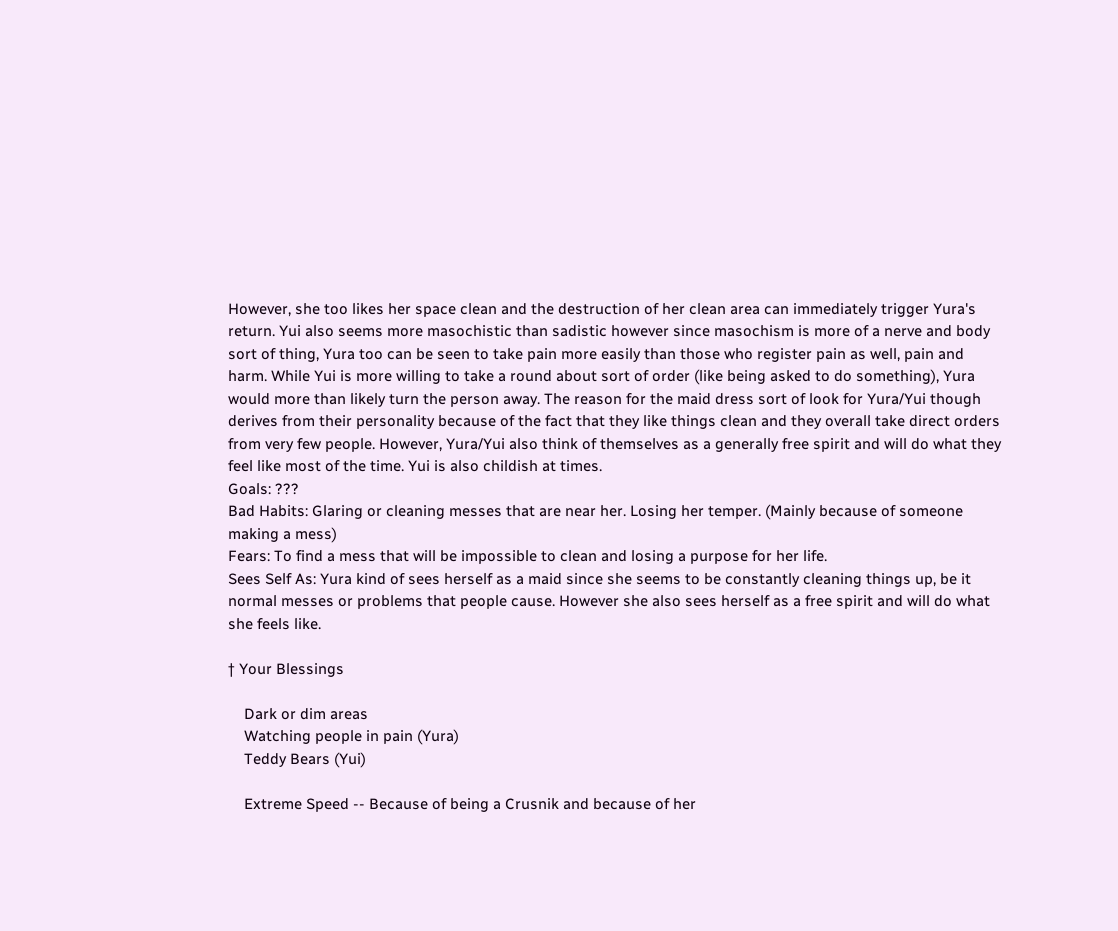However, she too likes her space clean and the destruction of her clean area can immediately trigger Yura's return. Yui also seems more masochistic than sadistic however since masochism is more of a nerve and body sort of thing, Yura too can be seen to take pain more easily than those who register pain as well, pain and harm. While Yui is more willing to take a round about sort of order (like being asked to do something), Yura would more than likely turn the person away. The reason for the maid dress sort of look for Yura/Yui though derives from their personality because of the fact that they like things clean and they overall take direct orders from very few people. However, Yura/Yui also think of themselves as a generally free spirit and will do what they feel like most of the time. Yui is also childish at times.
Goals: ???
Bad Habits: Glaring or cleaning messes that are near her. Losing her temper. (Mainly because of someone making a mess)
Fears: To find a mess that will be impossible to clean and losing a purpose for her life.
Sees Self As: Yura kind of sees herself as a maid since she seems to be constantly cleaning things up, be it normal messes or problems that people cause. However she also sees herself as a free spirit and will do what she feels like.

† Your Blessings

    Dark or dim areas
    Watching people in pain (Yura)
    Teddy Bears (Yui)

    Extreme Speed -- Because of being a Crusnik and because of her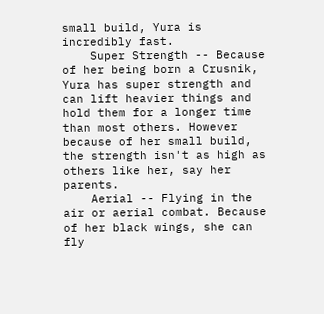small build, Yura is incredibly fast.
    Super Strength -- Because of her being born a Crusnik, Yura has super strength and can lift heavier things and hold them for a longer time than most others. However because of her small build, the strength isn't as high as others like her, say her parents.
    Aerial -- Flying in the air or aerial combat. Because of her black wings, she can fly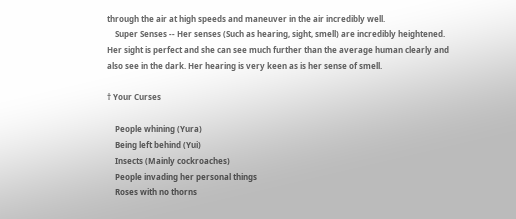through the air at high speeds and maneuver in the air incredibly well.
    Super Senses -- Her senses (Such as hearing, sight, smell) are incredibly heightened. Her sight is perfect and she can see much further than the average human clearly and also see in the dark. Her hearing is very keen as is her sense of smell.

† Your Curses

    People whining (Yura)
    Being left behind (Yui)
    Insects (Mainly cockroaches)
    People invading her personal things
    Roses with no thorns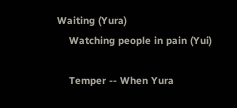Waiting (Yura)
    Watching people in pain (Yui)

    Temper -- When Yura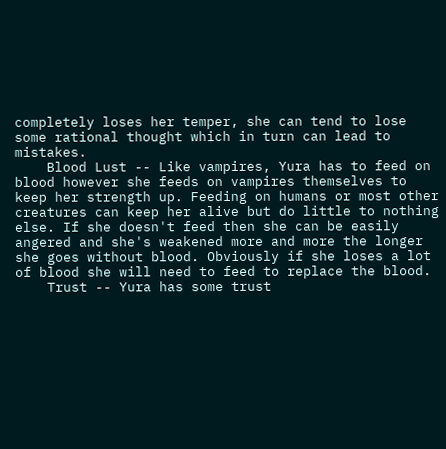completely loses her temper, she can tend to lose some rational thought which in turn can lead to mistakes.
    Blood Lust -- Like vampires, Yura has to feed on blood however she feeds on vampires themselves to keep her strength up. Feeding on humans or most other creatures can keep her alive but do little to nothing else. If she doesn't feed then she can be easily angered and she's weakened more and more the longer she goes without blood. Obviously if she loses a lot of blood she will need to feed to replace the blood.
    Trust -- Yura has some trust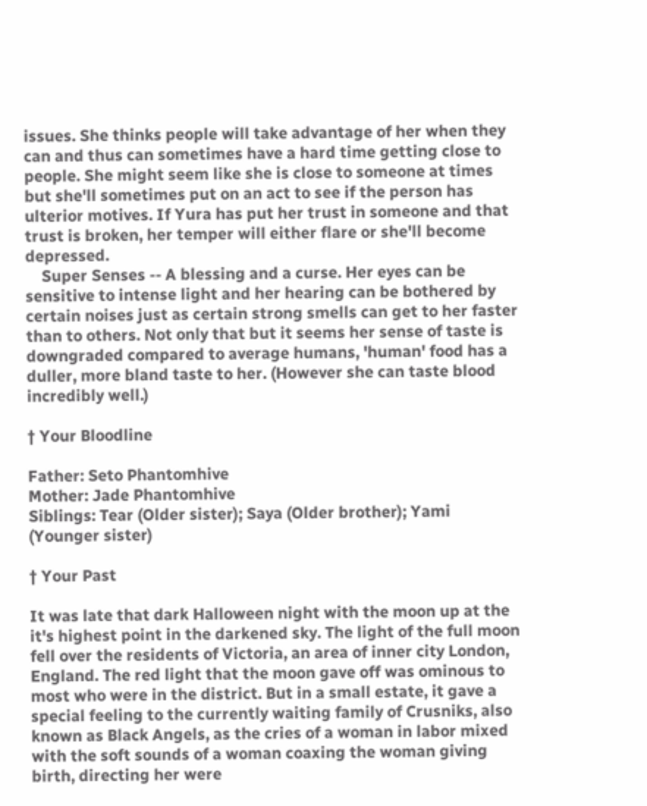issues. She thinks people will take advantage of her when they can and thus can sometimes have a hard time getting close to people. She might seem like she is close to someone at times but she'll sometimes put on an act to see if the person has ulterior motives. If Yura has put her trust in someone and that trust is broken, her temper will either flare or she'll become depressed.
    Super Senses -- A blessing and a curse. Her eyes can be sensitive to intense light and her hearing can be bothered by certain noises just as certain strong smells can get to her faster than to others. Not only that but it seems her sense of taste is downgraded compared to average humans, 'human' food has a duller, more bland taste to her. (However she can taste blood incredibly well.)

† Your Bloodline

Father: Seto Phantomhive
Mother: Jade Phantomhive
Siblings: Tear (Older sister); Saya (Older brother); Yami (Younger sister)

† Your Past

It was late that dark Halloween night with the moon up at the it's highest point in the darkened sky. The light of the full moon fell over the residents of Victoria, an area of inner city London, England. The red light that the moon gave off was ominous to most who were in the district. But in a small estate, it gave a special feeling to the currently waiting family of Crusniks, also known as Black Angels, as the cries of a woman in labor mixed with the soft sounds of a woman coaxing the woman giving birth, directing her were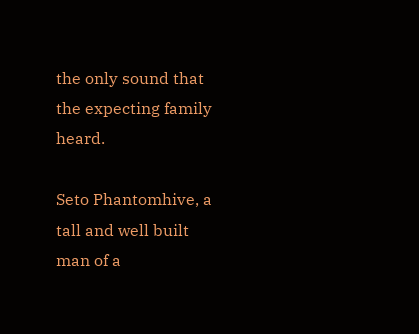the only sound that the expecting family heard.

Seto Phantomhive, a tall and well built man of a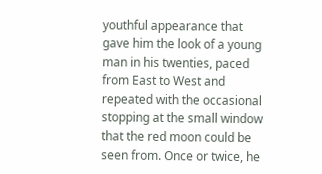youthful appearance that gave him the look of a young man in his twenties, paced from East to West and repeated with the occasional stopping at the small window that the red moon could be seen from. Once or twice, he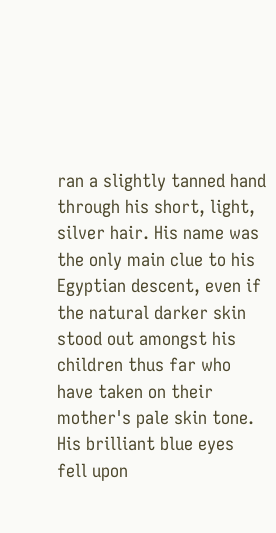ran a slightly tanned hand through his short, light, silver hair. His name was the only main clue to his Egyptian descent, even if the natural darker skin stood out amongst his children thus far who have taken on their mother's pale skin tone. His brilliant blue eyes fell upon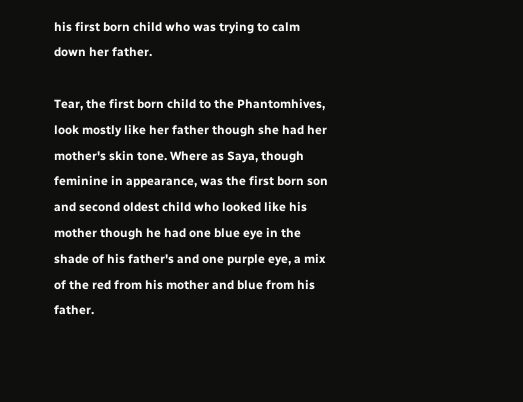his first born child who was trying to calm down her father.

Tear, the first born child to the Phantomhives, look mostly like her father though she had her mother's skin tone. Where as Saya, though feminine in appearance, was the first born son and second oldest child who looked like his mother though he had one blue eye in the shade of his father's and one purple eye, a mix of the red from his mother and blue from his father.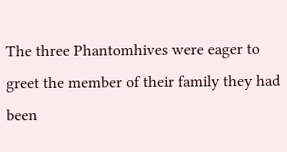The three Phantomhives were eager to greet the member of their family they had been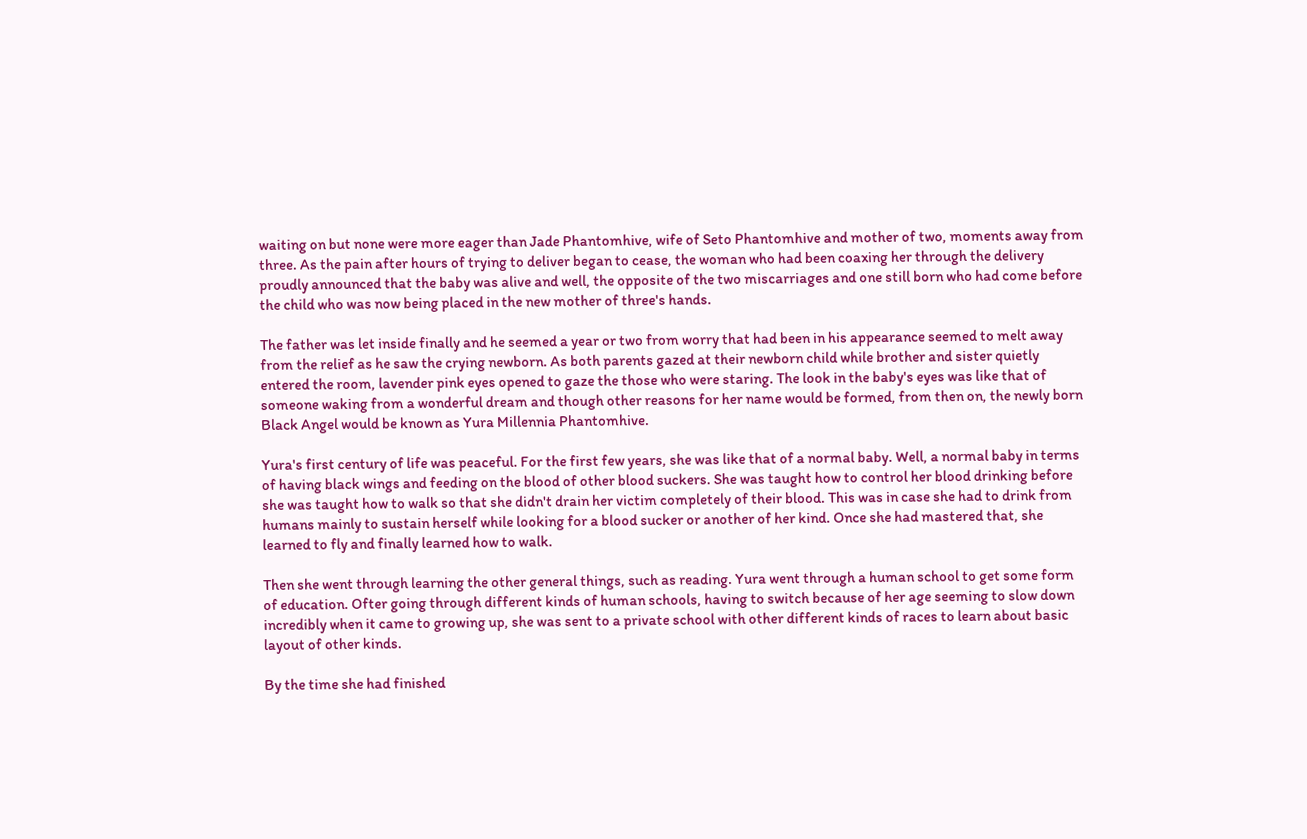waiting on but none were more eager than Jade Phantomhive, wife of Seto Phantomhive and mother of two, moments away from three. As the pain after hours of trying to deliver began to cease, the woman who had been coaxing her through the delivery proudly announced that the baby was alive and well, the opposite of the two miscarriages and one still born who had come before the child who was now being placed in the new mother of three's hands.

The father was let inside finally and he seemed a year or two from worry that had been in his appearance seemed to melt away from the relief as he saw the crying newborn. As both parents gazed at their newborn child while brother and sister quietly entered the room, lavender pink eyes opened to gaze the those who were staring. The look in the baby's eyes was like that of someone waking from a wonderful dream and though other reasons for her name would be formed, from then on, the newly born Black Angel would be known as Yura Millennia Phantomhive.

Yura's first century of life was peaceful. For the first few years, she was like that of a normal baby. Well, a normal baby in terms of having black wings and feeding on the blood of other blood suckers. She was taught how to control her blood drinking before she was taught how to walk so that she didn't drain her victim completely of their blood. This was in case she had to drink from humans mainly to sustain herself while looking for a blood sucker or another of her kind. Once she had mastered that, she learned to fly and finally learned how to walk.

Then she went through learning the other general things, such as reading. Yura went through a human school to get some form of education. Ofter going through different kinds of human schools, having to switch because of her age seeming to slow down incredibly when it came to growing up, she was sent to a private school with other different kinds of races to learn about basic layout of other kinds.

By the time she had finished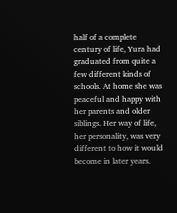half of a complete century of life, Yura had graduated from quite a few different kinds of schools. At home she was peaceful and happy with her parents and older siblings. Her way of life, her personality, was very different to how it would become in later years.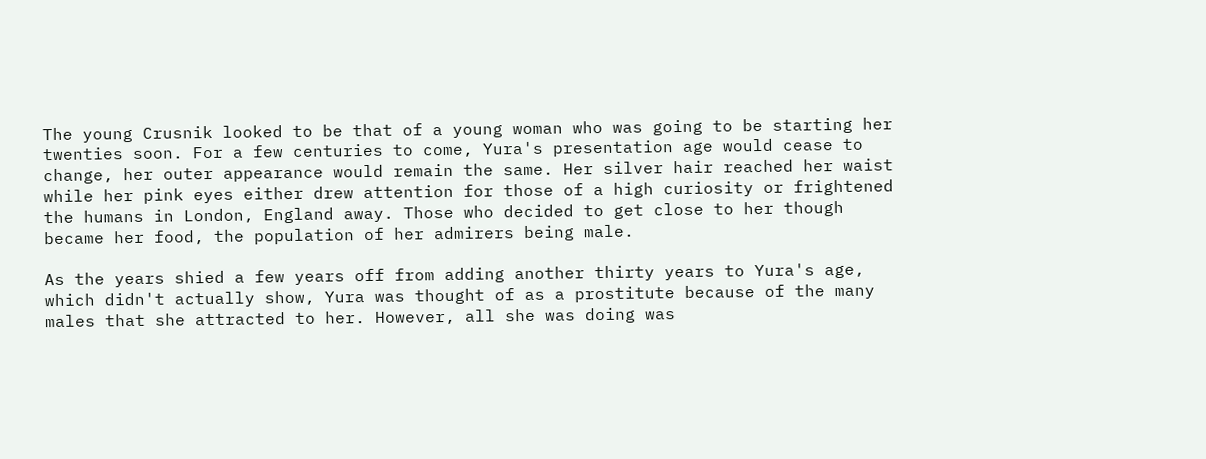The young Crusnik looked to be that of a young woman who was going to be starting her twenties soon. For a few centuries to come, Yura's presentation age would cease to change, her outer appearance would remain the same. Her silver hair reached her waist while her pink eyes either drew attention for those of a high curiosity or frightened the humans in London, England away. Those who decided to get close to her though became her food, the population of her admirers being male.

As the years shied a few years off from adding another thirty years to Yura's age, which didn't actually show, Yura was thought of as a prostitute because of the many males that she attracted to her. However, all she was doing was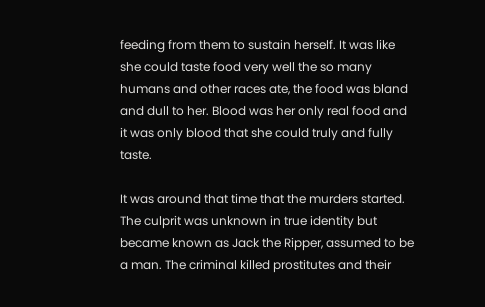feeding from them to sustain herself. It was like she could taste food very well the so many humans and other races ate, the food was bland and dull to her. Blood was her only real food and it was only blood that she could truly and fully taste.

It was around that time that the murders started. The culprit was unknown in true identity but became known as Jack the Ripper, assumed to be a man. The criminal killed prostitutes and their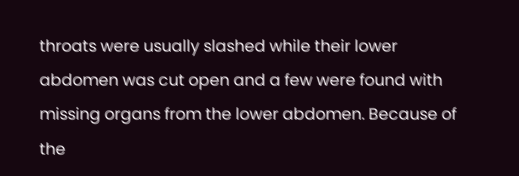throats were usually slashed while their lower abdomen was cut open and a few were found with missing organs from the lower abdomen. Because of the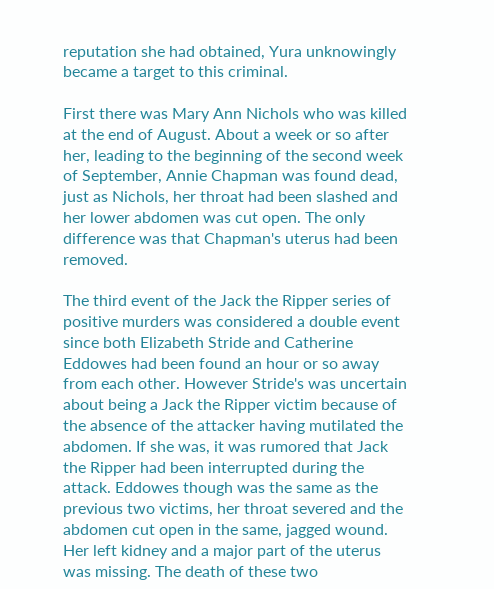reputation she had obtained, Yura unknowingly became a target to this criminal.

First there was Mary Ann Nichols who was killed at the end of August. About a week or so after her, leading to the beginning of the second week of September, Annie Chapman was found dead, just as Nichols, her throat had been slashed and her lower abdomen was cut open. The only difference was that Chapman's uterus had been removed.

The third event of the Jack the Ripper series of positive murders was considered a double event since both Elizabeth Stride and Catherine Eddowes had been found an hour or so away from each other. However Stride's was uncertain about being a Jack the Ripper victim because of the absence of the attacker having mutilated the abdomen. If she was, it was rumored that Jack the Ripper had been interrupted during the attack. Eddowes though was the same as the previous two victims, her throat severed and the abdomen cut open in the same, jagged wound. Her left kidney and a major part of the uterus was missing. The death of these two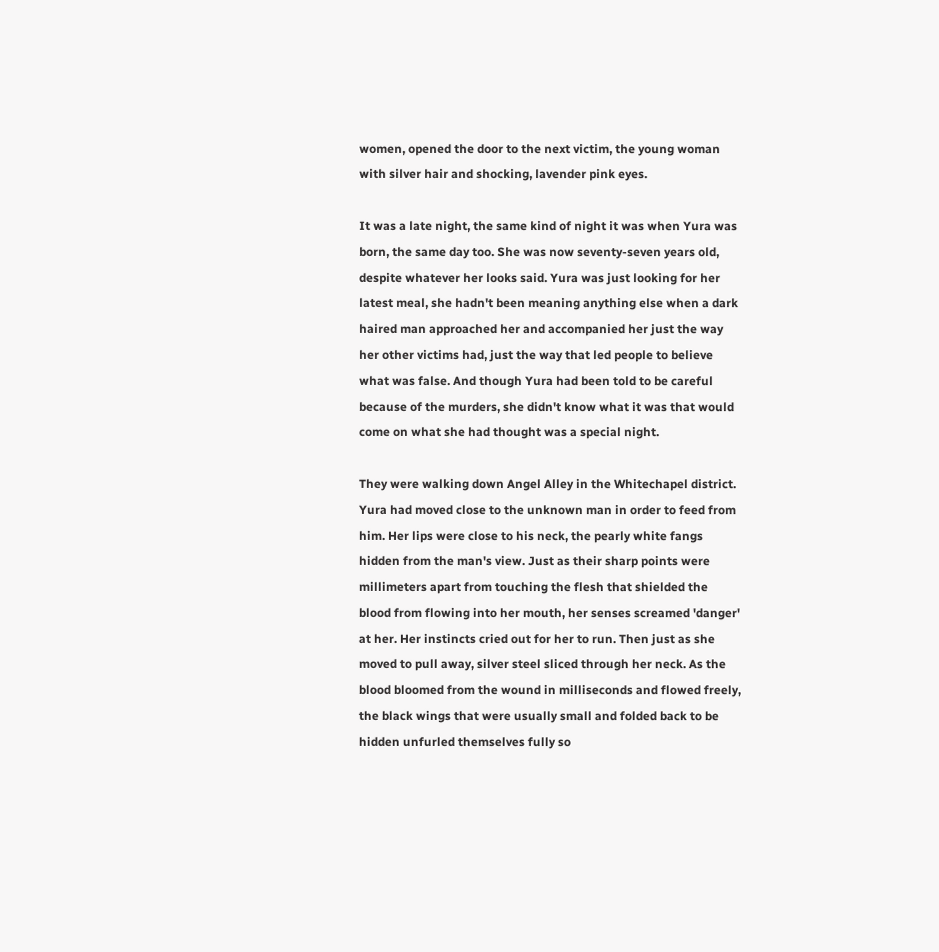women, opened the door to the next victim, the young woman with silver hair and shocking, lavender pink eyes.

It was a late night, the same kind of night it was when Yura was born, the same day too. She was now seventy-seven years old, despite whatever her looks said. Yura was just looking for her latest meal, she hadn't been meaning anything else when a dark haired man approached her and accompanied her just the way her other victims had, just the way that led people to believe what was false. And though Yura had been told to be careful because of the murders, she didn't know what it was that would come on what she had thought was a special night.

They were walking down Angel Alley in the Whitechapel district. Yura had moved close to the unknown man in order to feed from him. Her lips were close to his neck, the pearly white fangs hidden from the man's view. Just as their sharp points were millimeters apart from touching the flesh that shielded the blood from flowing into her mouth, her senses screamed 'danger' at her. Her instincts cried out for her to run. Then just as she moved to pull away, silver steel sliced through her neck. As the blood bloomed from the wound in milliseconds and flowed freely, the black wings that were usually small and folded back to be hidden unfurled themselves fully so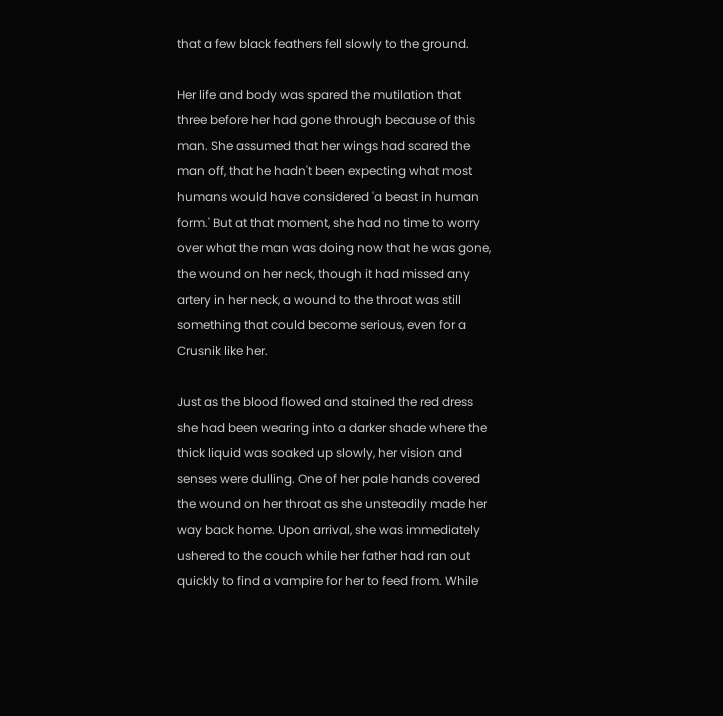that a few black feathers fell slowly to the ground.

Her life and body was spared the mutilation that three before her had gone through because of this man. She assumed that her wings had scared the man off, that he hadn't been expecting what most humans would have considered 'a beast in human form.' But at that moment, she had no time to worry over what the man was doing now that he was gone, the wound on her neck, though it had missed any artery in her neck, a wound to the throat was still something that could become serious, even for a Crusnik like her.

Just as the blood flowed and stained the red dress she had been wearing into a darker shade where the thick liquid was soaked up slowly, her vision and senses were dulling. One of her pale hands covered the wound on her throat as she unsteadily made her way back home. Upon arrival, she was immediately ushered to the couch while her father had ran out quickly to find a vampire for her to feed from. While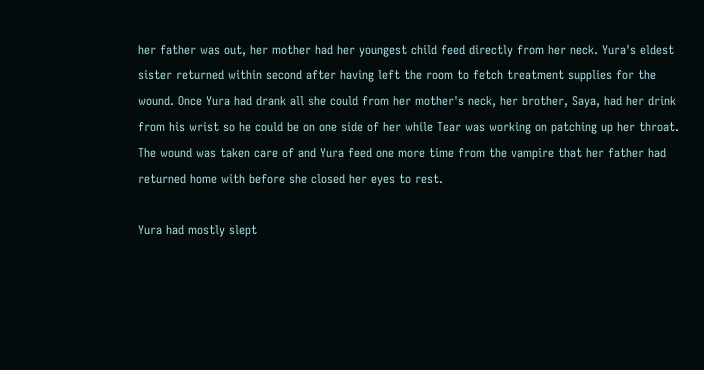her father was out, her mother had her youngest child feed directly from her neck. Yura's eldest sister returned within second after having left the room to fetch treatment supplies for the wound. Once Yura had drank all she could from her mother's neck, her brother, Saya, had her drink from his wrist so he could be on one side of her while Tear was working on patching up her throat. The wound was taken care of and Yura feed one more time from the vampire that her father had returned home with before she closed her eyes to rest.

Yura had mostly slept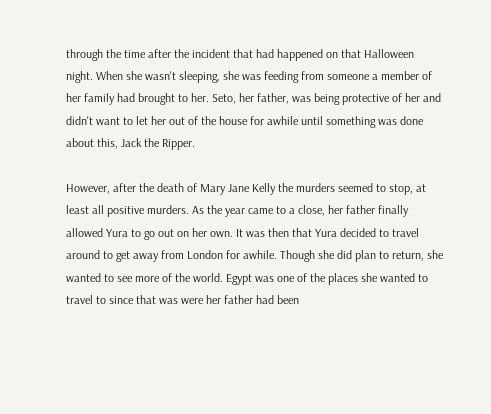through the time after the incident that had happened on that Halloween night. When she wasn't sleeping, she was feeding from someone a member of her family had brought to her. Seto, her father, was being protective of her and didn't want to let her out of the house for awhile until something was done about this, Jack the Ripper.

However, after the death of Mary Jane Kelly the murders seemed to stop, at least all positive murders. As the year came to a close, her father finally allowed Yura to go out on her own. It was then that Yura decided to travel around to get away from London for awhile. Though she did plan to return, she wanted to see more of the world. Egypt was one of the places she wanted to travel to since that was were her father had been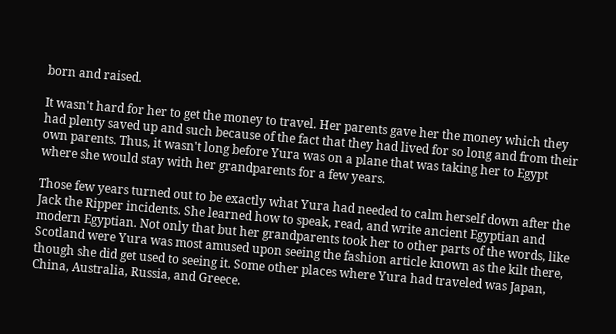born and raised.

It wasn't hard for her to get the money to travel. Her parents gave her the money which they had plenty saved up and such because of the fact that they had lived for so long and from their own parents. Thus, it wasn't long before Yura was on a plane that was taking her to Egypt where she would stay with her grandparents for a few years.

Those few years turned out to be exactly what Yura had needed to calm herself down after the Jack the Ripper incidents. She learned how to speak, read, and write ancient Egyptian and modern Egyptian. Not only that but her grandparents took her to other parts of the words, like Scotland were Yura was most amused upon seeing the fashion article known as the kilt there, though she did get used to seeing it. Some other places where Yura had traveled was Japan, China, Australia, Russia, and Greece.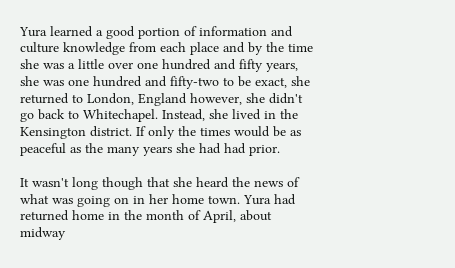Yura learned a good portion of information and culture knowledge from each place and by the time she was a little over one hundred and fifty years, she was one hundred and fifty-two to be exact, she returned to London, England however, she didn't go back to Whitechapel. Instead, she lived in the Kensington district. If only the times would be as peaceful as the many years she had had prior.

It wasn't long though that she heard the news of what was going on in her home town. Yura had returned home in the month of April, about midway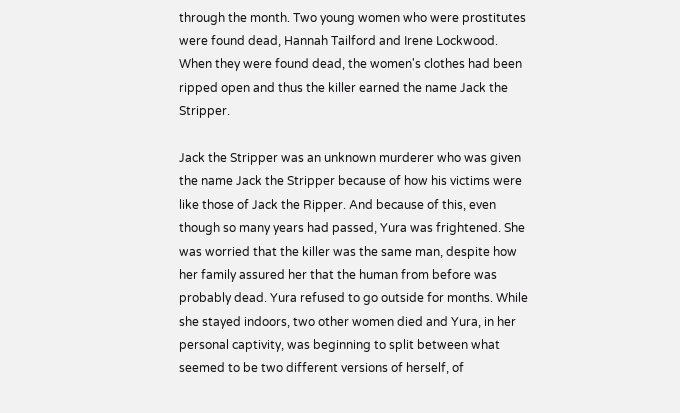through the month. Two young women who were prostitutes were found dead, Hannah Tailford and Irene Lockwood. When they were found dead, the women's clothes had been ripped open and thus the killer earned the name Jack the Stripper.

Jack the Stripper was an unknown murderer who was given the name Jack the Stripper because of how his victims were like those of Jack the Ripper. And because of this, even though so many years had passed, Yura was frightened. She was worried that the killer was the same man, despite how her family assured her that the human from before was probably dead. Yura refused to go outside for months. While she stayed indoors, two other women died and Yura, in her personal captivity, was beginning to split between what seemed to be two different versions of herself, of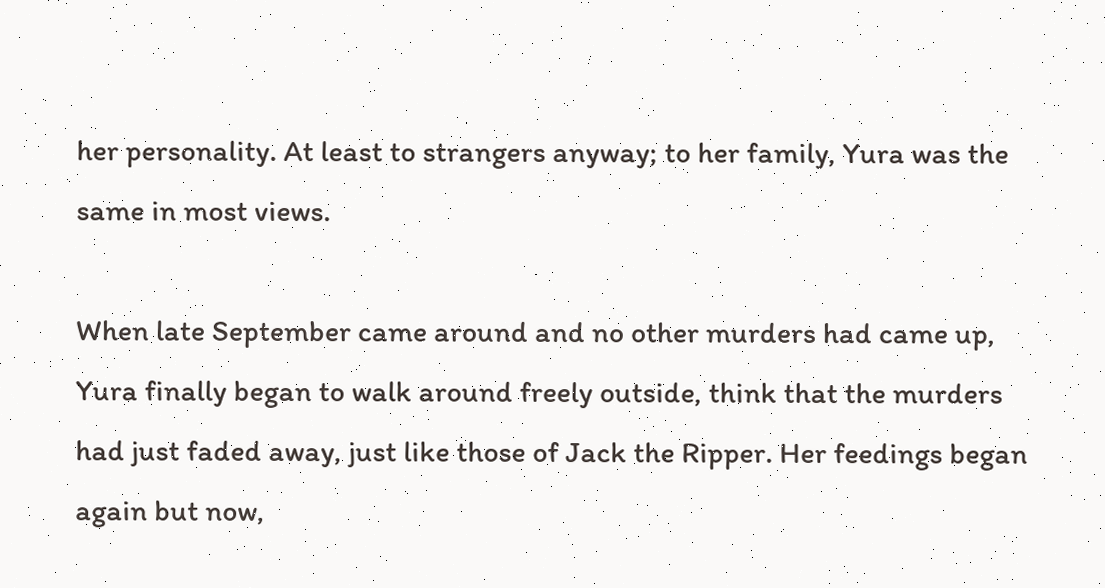her personality. At least to strangers anyway; to her family, Yura was the same in most views.

When late September came around and no other murders had came up, Yura finally began to walk around freely outside, think that the murders had just faded away, just like those of Jack the Ripper. Her feedings began again but now,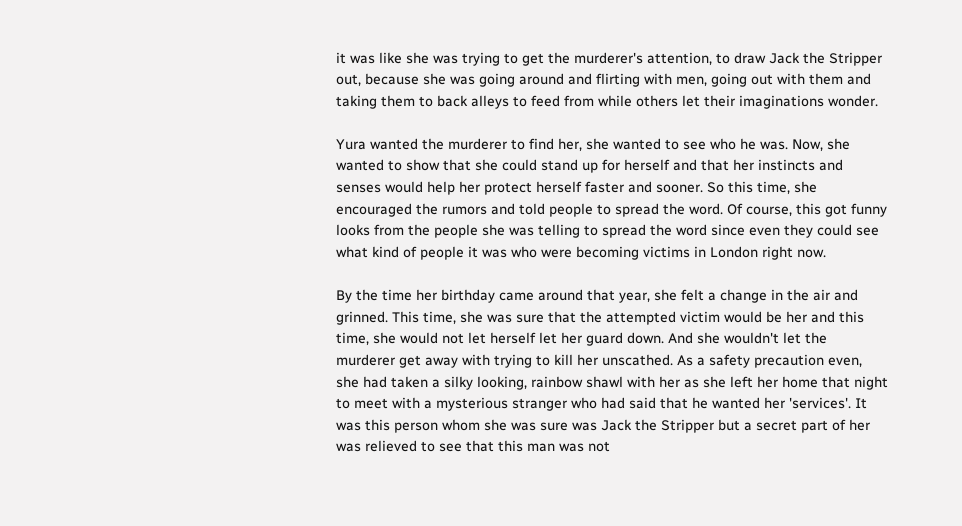it was like she was trying to get the murderer's attention, to draw Jack the Stripper out, because she was going around and flirting with men, going out with them and taking them to back alleys to feed from while others let their imaginations wonder.

Yura wanted the murderer to find her, she wanted to see who he was. Now, she wanted to show that she could stand up for herself and that her instincts and senses would help her protect herself faster and sooner. So this time, she encouraged the rumors and told people to spread the word. Of course, this got funny looks from the people she was telling to spread the word since even they could see what kind of people it was who were becoming victims in London right now.

By the time her birthday came around that year, she felt a change in the air and grinned. This time, she was sure that the attempted victim would be her and this time, she would not let herself let her guard down. And she wouldn't let the murderer get away with trying to kill her unscathed. As a safety precaution even, she had taken a silky looking, rainbow shawl with her as she left her home that night to meet with a mysterious stranger who had said that he wanted her 'services'. It was this person whom she was sure was Jack the Stripper but a secret part of her was relieved to see that this man was not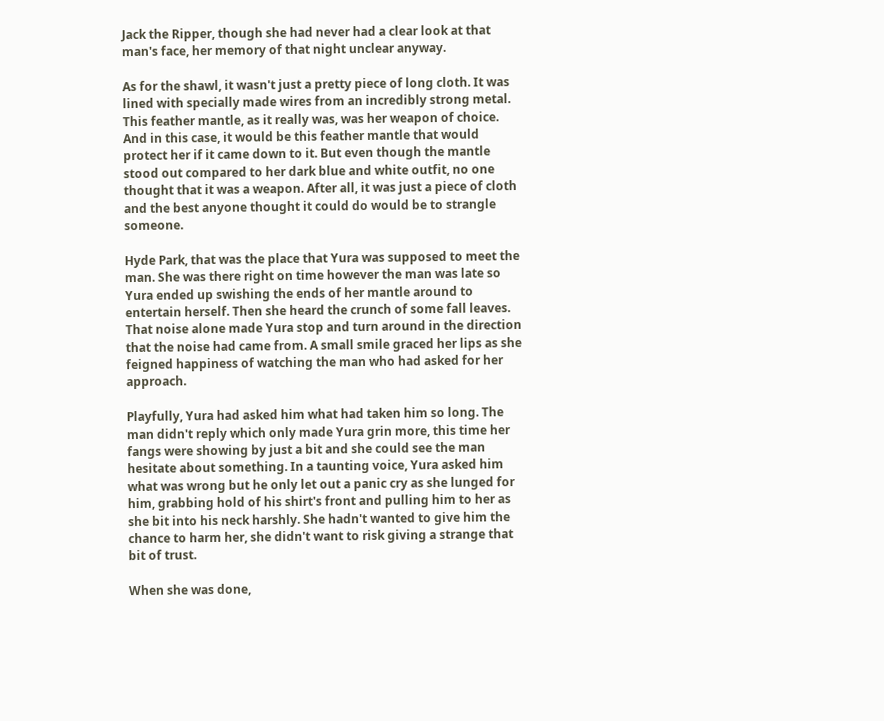Jack the Ripper, though she had never had a clear look at that man's face, her memory of that night unclear anyway.

As for the shawl, it wasn't just a pretty piece of long cloth. It was lined with specially made wires from an incredibly strong metal. This feather mantle, as it really was, was her weapon of choice. And in this case, it would be this feather mantle that would protect her if it came down to it. But even though the mantle stood out compared to her dark blue and white outfit, no one thought that it was a weapon. After all, it was just a piece of cloth and the best anyone thought it could do would be to strangle someone.

Hyde Park, that was the place that Yura was supposed to meet the man. She was there right on time however the man was late so Yura ended up swishing the ends of her mantle around to entertain herself. Then she heard the crunch of some fall leaves. That noise alone made Yura stop and turn around in the direction that the noise had came from. A small smile graced her lips as she feigned happiness of watching the man who had asked for her approach.

Playfully, Yura had asked him what had taken him so long. The man didn't reply which only made Yura grin more, this time her fangs were showing by just a bit and she could see the man hesitate about something. In a taunting voice, Yura asked him what was wrong but he only let out a panic cry as she lunged for him, grabbing hold of his shirt's front and pulling him to her as she bit into his neck harshly. She hadn't wanted to give him the chance to harm her, she didn't want to risk giving a strange that bit of trust.

When she was done,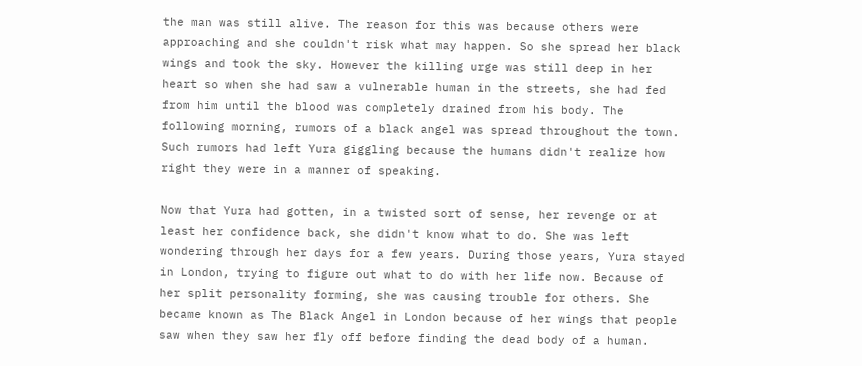the man was still alive. The reason for this was because others were approaching and she couldn't risk what may happen. So she spread her black wings and took the sky. However the killing urge was still deep in her heart so when she had saw a vulnerable human in the streets, she had fed from him until the blood was completely drained from his body. The following morning, rumors of a black angel was spread throughout the town. Such rumors had left Yura giggling because the humans didn't realize how right they were in a manner of speaking.

Now that Yura had gotten, in a twisted sort of sense, her revenge or at least her confidence back, she didn't know what to do. She was left wondering through her days for a few years. During those years, Yura stayed in London, trying to figure out what to do with her life now. Because of her split personality forming, she was causing trouble for others. She became known as The Black Angel in London because of her wings that people saw when they saw her fly off before finding the dead body of a human.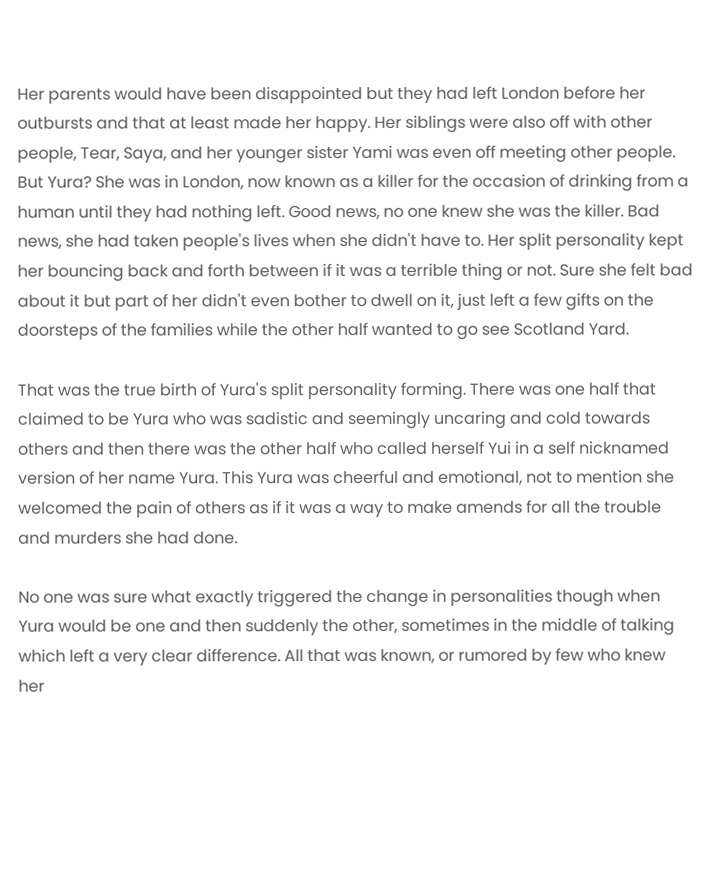Her parents would have been disappointed but they had left London before her outbursts and that at least made her happy. Her siblings were also off with other people, Tear, Saya, and her younger sister Yami was even off meeting other people. But Yura? She was in London, now known as a killer for the occasion of drinking from a human until they had nothing left. Good news, no one knew she was the killer. Bad news, she had taken people's lives when she didn't have to. Her split personality kept her bouncing back and forth between if it was a terrible thing or not. Sure she felt bad about it but part of her didn't even bother to dwell on it, just left a few gifts on the doorsteps of the families while the other half wanted to go see Scotland Yard.

That was the true birth of Yura's split personality forming. There was one half that claimed to be Yura who was sadistic and seemingly uncaring and cold towards others and then there was the other half who called herself Yui in a self nicknamed version of her name Yura. This Yura was cheerful and emotional, not to mention she welcomed the pain of others as if it was a way to make amends for all the trouble and murders she had done.

No one was sure what exactly triggered the change in personalities though when Yura would be one and then suddenly the other, sometimes in the middle of talking which left a very clear difference. All that was known, or rumored by few who knew her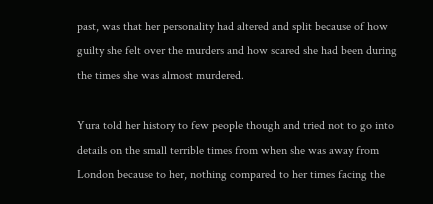past, was that her personality had altered and split because of how guilty she felt over the murders and how scared she had been during the times she was almost murdered.

Yura told her history to few people though and tried not to go into details on the small terrible times from when she was away from London because to her, nothing compared to her times facing the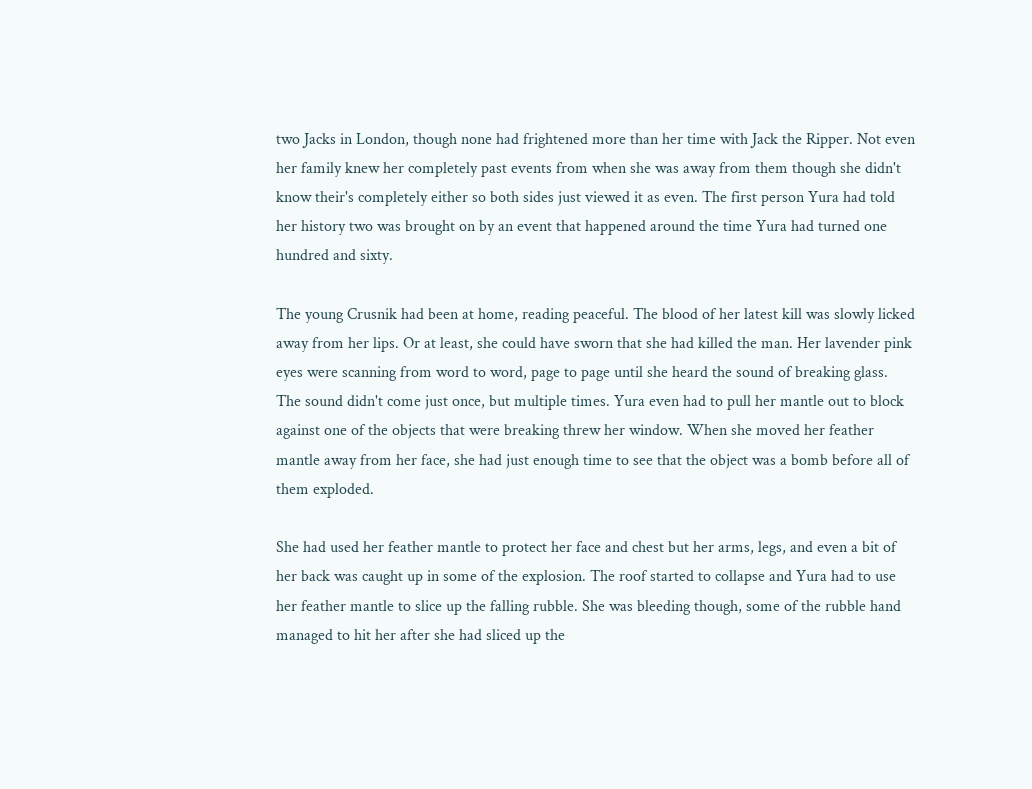two Jacks in London, though none had frightened more than her time with Jack the Ripper. Not even her family knew her completely past events from when she was away from them though she didn't know their's completely either so both sides just viewed it as even. The first person Yura had told her history two was brought on by an event that happened around the time Yura had turned one hundred and sixty.

The young Crusnik had been at home, reading peaceful. The blood of her latest kill was slowly licked away from her lips. Or at least, she could have sworn that she had killed the man. Her lavender pink eyes were scanning from word to word, page to page until she heard the sound of breaking glass. The sound didn't come just once, but multiple times. Yura even had to pull her mantle out to block against one of the objects that were breaking threw her window. When she moved her feather mantle away from her face, she had just enough time to see that the object was a bomb before all of them exploded.

She had used her feather mantle to protect her face and chest but her arms, legs, and even a bit of her back was caught up in some of the explosion. The roof started to collapse and Yura had to use her feather mantle to slice up the falling rubble. She was bleeding though, some of the rubble hand managed to hit her after she had sliced up the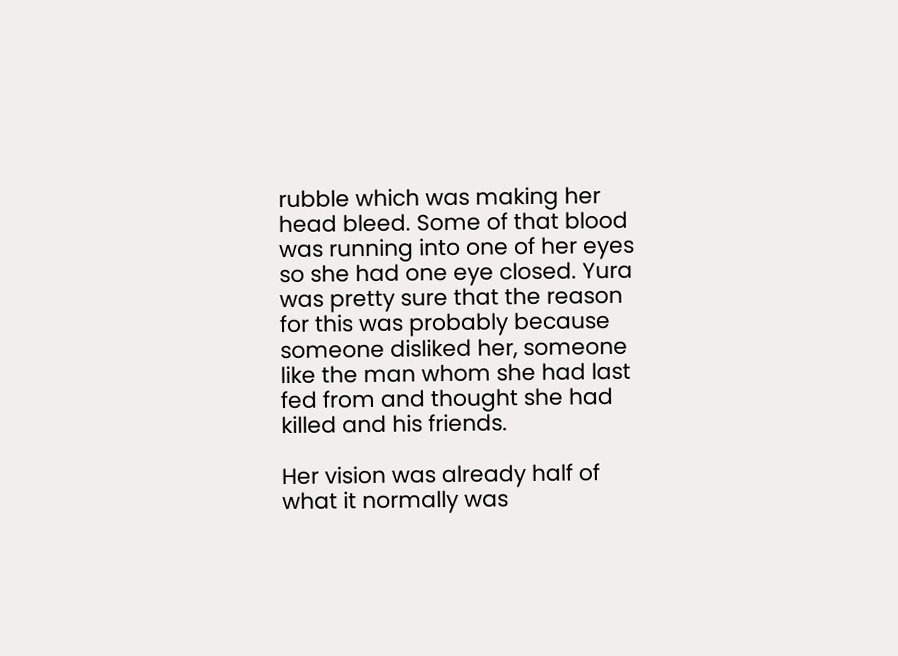rubble which was making her head bleed. Some of that blood was running into one of her eyes so she had one eye closed. Yura was pretty sure that the reason for this was probably because someone disliked her, someone like the man whom she had last fed from and thought she had killed and his friends.

Her vision was already half of what it normally was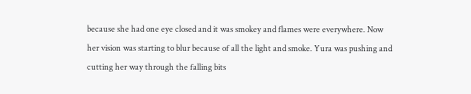because she had one eye closed and it was smokey and flames were everywhere. Now her vision was starting to blur because of all the light and smoke. Yura was pushing and cutting her way through the falling bits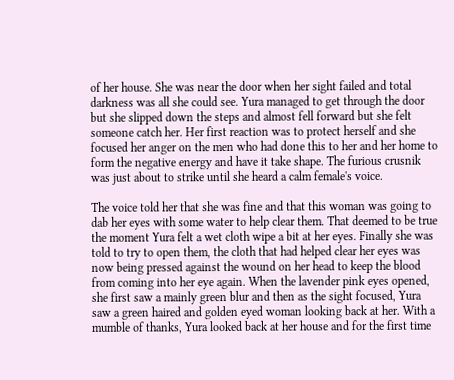of her house. She was near the door when her sight failed and total darkness was all she could see. Yura managed to get through the door but she slipped down the steps and almost fell forward but she felt someone catch her. Her first reaction was to protect herself and she focused her anger on the men who had done this to her and her home to form the negative energy and have it take shape. The furious crusnik was just about to strike until she heard a calm female's voice.

The voice told her that she was fine and that this woman was going to dab her eyes with some water to help clear them. That deemed to be true the moment Yura felt a wet cloth wipe a bit at her eyes. Finally she was told to try to open them, the cloth that had helped clear her eyes was now being pressed against the wound on her head to keep the blood from coming into her eye again. When the lavender pink eyes opened, she first saw a mainly green blur and then as the sight focused, Yura saw a green haired and golden eyed woman looking back at her. With a mumble of thanks, Yura looked back at her house and for the first time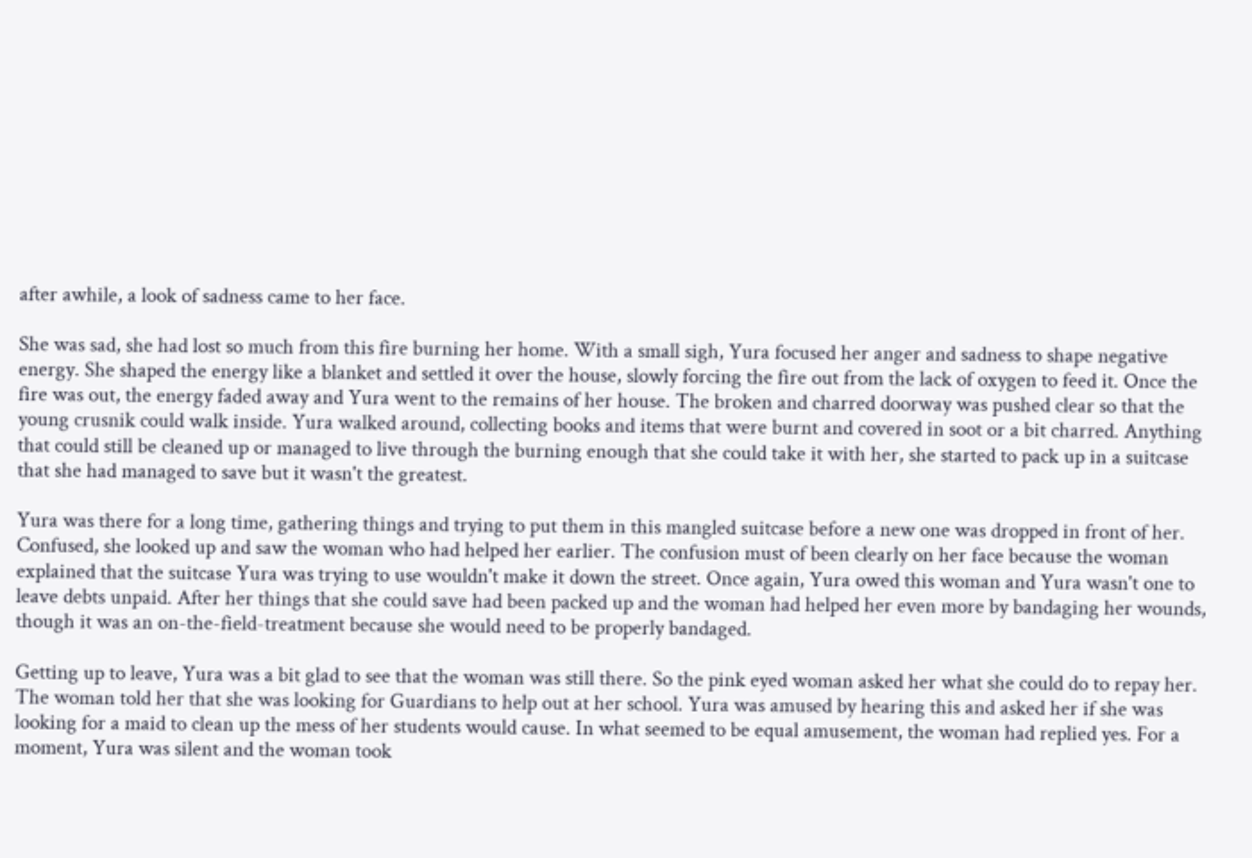after awhile, a look of sadness came to her face.

She was sad, she had lost so much from this fire burning her home. With a small sigh, Yura focused her anger and sadness to shape negative energy. She shaped the energy like a blanket and settled it over the house, slowly forcing the fire out from the lack of oxygen to feed it. Once the fire was out, the energy faded away and Yura went to the remains of her house. The broken and charred doorway was pushed clear so that the young crusnik could walk inside. Yura walked around, collecting books and items that were burnt and covered in soot or a bit charred. Anything that could still be cleaned up or managed to live through the burning enough that she could take it with her, she started to pack up in a suitcase that she had managed to save but it wasn't the greatest.

Yura was there for a long time, gathering things and trying to put them in this mangled suitcase before a new one was dropped in front of her. Confused, she looked up and saw the woman who had helped her earlier. The confusion must of been clearly on her face because the woman explained that the suitcase Yura was trying to use wouldn't make it down the street. Once again, Yura owed this woman and Yura wasn't one to leave debts unpaid. After her things that she could save had been packed up and the woman had helped her even more by bandaging her wounds, though it was an on-the-field-treatment because she would need to be properly bandaged.

Getting up to leave, Yura was a bit glad to see that the woman was still there. So the pink eyed woman asked her what she could do to repay her. The woman told her that she was looking for Guardians to help out at her school. Yura was amused by hearing this and asked her if she was looking for a maid to clean up the mess of her students would cause. In what seemed to be equal amusement, the woman had replied yes. For a moment, Yura was silent and the woman took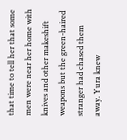that time to tell her that some men were near her home with knives and other makeshift weapons but the green-haired stranger had chased them away. Yura knew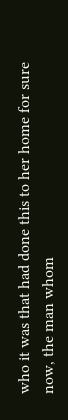who it was that had done this to her home for sure now, the man whom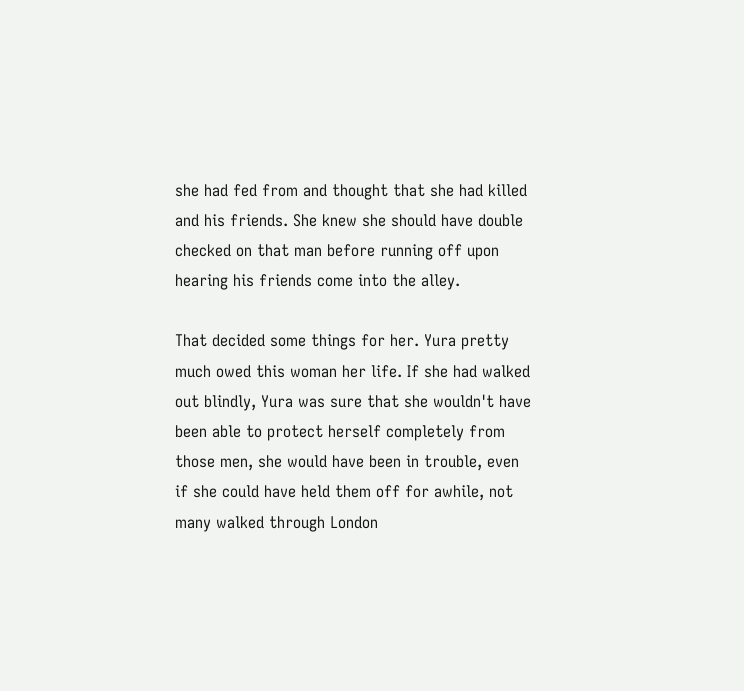she had fed from and thought that she had killed and his friends. She knew she should have double checked on that man before running off upon hearing his friends come into the alley.

That decided some things for her. Yura pretty much owed this woman her life. If she had walked out blindly, Yura was sure that she wouldn't have been able to protect herself completely from those men, she would have been in trouble, even if she could have held them off for awhile, not many walked through London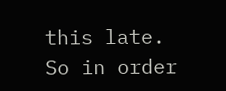this late. So in order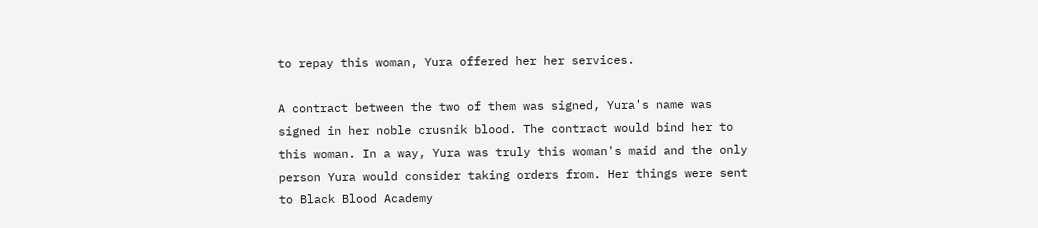to repay this woman, Yura offered her her services.

A contract between the two of them was signed, Yura's name was signed in her noble crusnik blood. The contract would bind her to this woman. In a way, Yura was truly this woman's maid and the only person Yura would consider taking orders from. Her things were sent to Black Blood Academy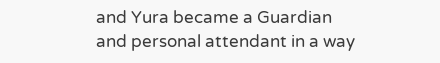and Yura became a Guardian and personal attendant in a way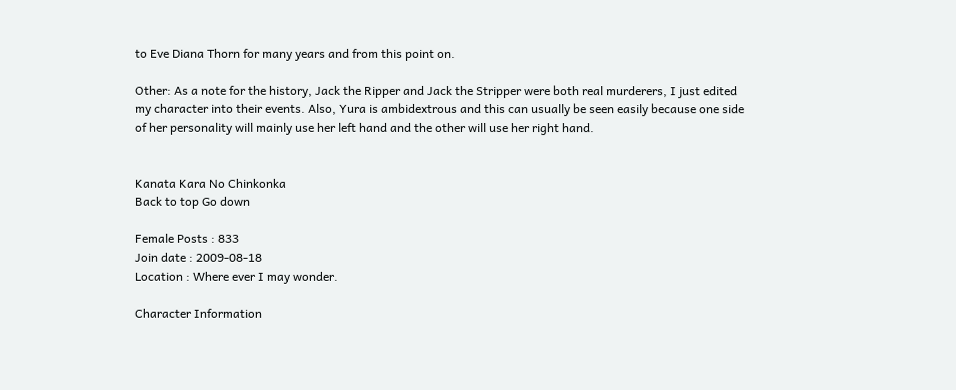to Eve Diana Thorn for many years and from this point on.

Other: As a note for the history, Jack the Ripper and Jack the Stripper were both real murderers, I just edited my character into their events. Also, Yura is ambidextrous and this can usually be seen easily because one side of her personality will mainly use her left hand and the other will use her right hand.


Kanata Kara No Chinkonka
Back to top Go down

Female Posts : 833
Join date : 2009-08-18
Location : Where ever I may wonder.

Character Information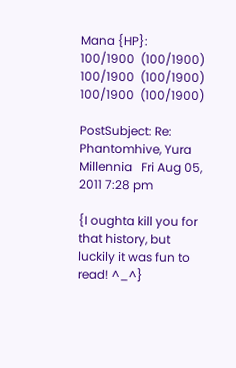Mana {HP}:
100/1900  (100/1900)
100/1900  (100/1900)
100/1900  (100/1900)

PostSubject: Re: Phantomhive, Yura Millennia   Fri Aug 05, 2011 7:28 pm

{I oughta kill you for that history, but luckily it was fun to read! ^_^}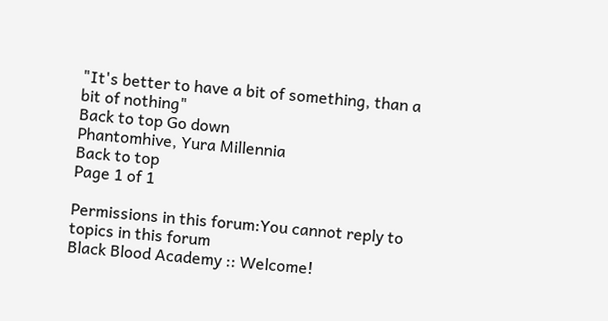"It's better to have a bit of something, than a bit of nothing"
Back to top Go down
Phantomhive, Yura Millennia
Back to top
Page 1 of 1

Permissions in this forum:You cannot reply to topics in this forum
Black Blood Academy :: Welcome!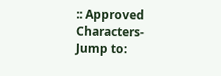:: Approved Characters-
Jump to: